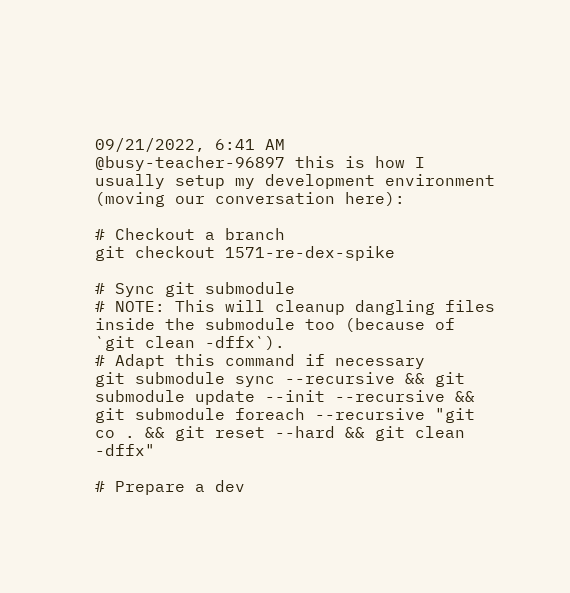09/21/2022, 6:41 AM
@busy-teacher-96897 this is how I usually setup my development environment (moving our conversation here):

# Checkout a branch
git checkout 1571-re-dex-spike

# Sync git submodule
# NOTE: This will cleanup dangling files inside the submodule too (because of `git clean -dffx`).
# Adapt this command if necessary
git submodule sync --recursive && git submodule update --init --recursive && git submodule foreach --recursive "git co . && git reset --hard && git clean -dffx"

# Prepare a dev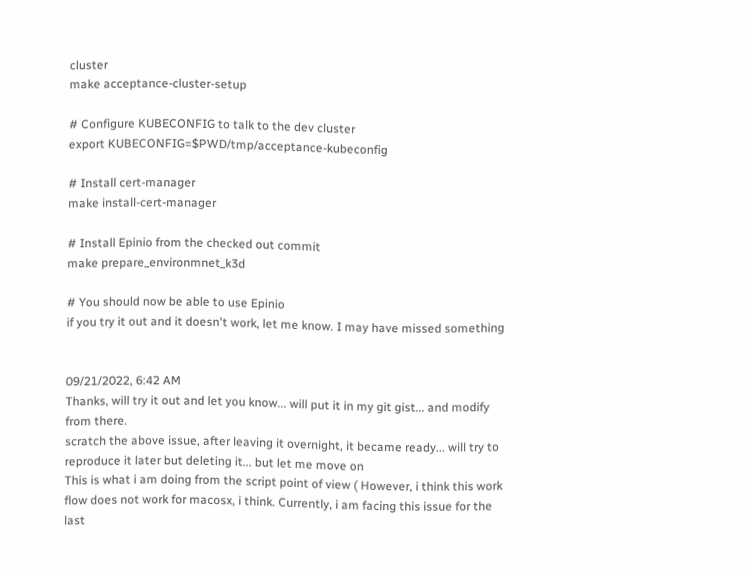cluster
make acceptance-cluster-setup

# Configure KUBECONFIG to talk to the dev cluster
export KUBECONFIG=$PWD/tmp/acceptance-kubeconfig

# Install cert-manager
make install-cert-manager

# Install Epinio from the checked out commit
make prepare_environmnet_k3d

# You should now be able to use Epinio
if you try it out and it doesn't work, let me know. I may have missed something


09/21/2022, 6:42 AM
Thanks, will try it out and let you know... will put it in my git gist... and modify from there.
scratch the above issue, after leaving it overnight, it became ready... will try to reproduce it later but deleting it... but let me move on
This is what i am doing from the script point of view ( However, i think this work flow does not work for macosx, i think. Currently, i am facing this issue for the last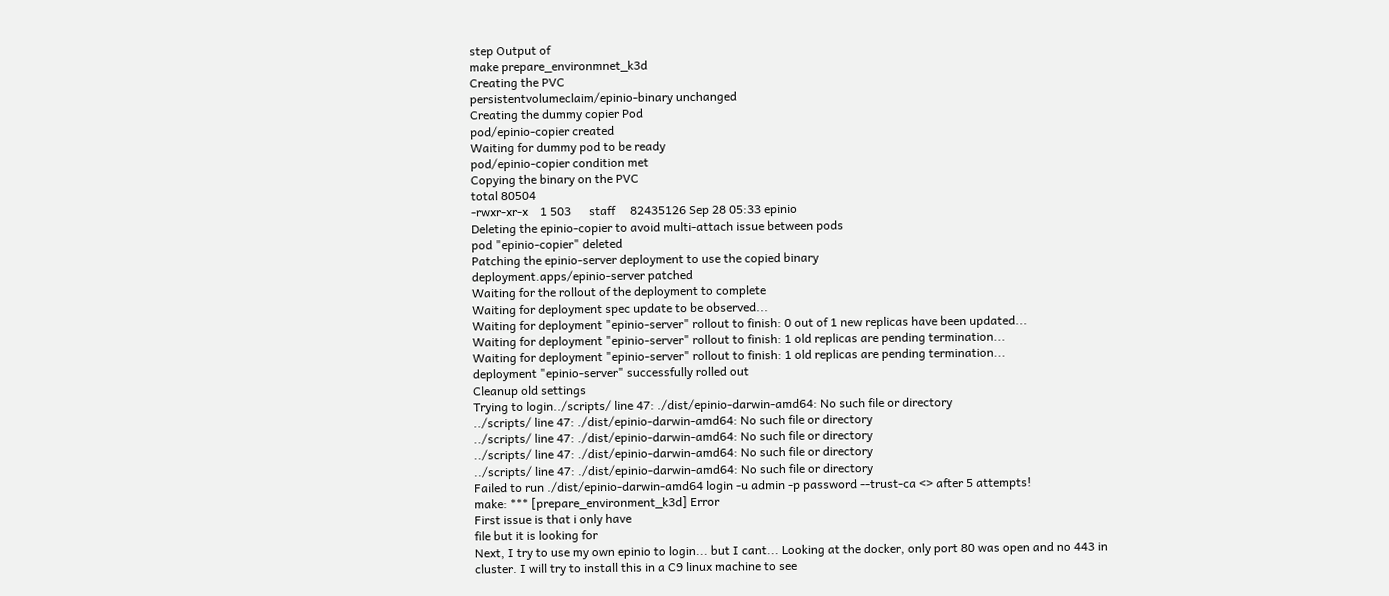step Output of
make prepare_environmnet_k3d
Creating the PVC
persistentvolumeclaim/epinio-binary unchanged
Creating the dummy copier Pod
pod/epinio-copier created
Waiting for dummy pod to be ready
pod/epinio-copier condition met
Copying the binary on the PVC
total 80504
-rwxr-xr-x    1 503      staff     82435126 Sep 28 05:33 epinio
Deleting the epinio-copier to avoid multi-attach issue between pods
pod "epinio-copier" deleted
Patching the epinio-server deployment to use the copied binary
deployment.apps/epinio-server patched
Waiting for the rollout of the deployment to complete
Waiting for deployment spec update to be observed...
Waiting for deployment "epinio-server" rollout to finish: 0 out of 1 new replicas have been updated...
Waiting for deployment "epinio-server" rollout to finish: 1 old replicas are pending termination...
Waiting for deployment "epinio-server" rollout to finish: 1 old replicas are pending termination...
deployment "epinio-server" successfully rolled out
Cleanup old settings
Trying to login../scripts/ line 47: ./dist/epinio-darwin-amd64: No such file or directory
../scripts/ line 47: ./dist/epinio-darwin-amd64: No such file or directory
../scripts/ line 47: ./dist/epinio-darwin-amd64: No such file or directory
../scripts/ line 47: ./dist/epinio-darwin-amd64: No such file or directory
../scripts/ line 47: ./dist/epinio-darwin-amd64: No such file or directory
Failed to run ./dist/epinio-darwin-amd64 login -u admin -p password --trust-ca <> after 5 attempts!
make: *** [prepare_environment_k3d] Error
First issue is that i only have
file but it is looking for
Next, I try to use my own epinio to login... but I cant... Looking at the docker, only port 80 was open and no 443 in
cluster. I will try to install this in a C9 linux machine to see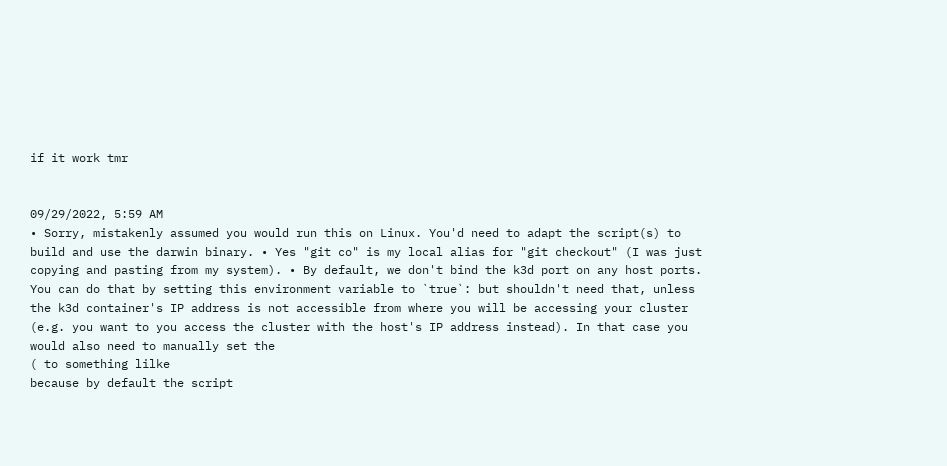if it work tmr


09/29/2022, 5:59 AM
• Sorry, mistakenly assumed you would run this on Linux. You'd need to adapt the script(s) to build and use the darwin binary. • Yes "git co" is my local alias for "git checkout" (I was just copying and pasting from my system). • By default, we don't bind the k3d port on any host ports. You can do that by setting this environment variable to `true`: but shouldn't need that, unless the k3d container's IP address is not accessible from where you will be accessing your cluster (e.g. you want to you access the cluster with the host's IP address instead). In that case you would also need to manually set the
( to something lilke
because by default the script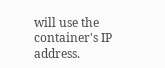will use the container's IP address.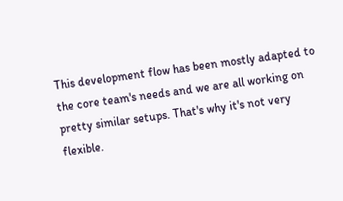This development flow has been mostly adapted to the core team's needs and we are all working on pretty similar setups. That's why it's not very flexible.